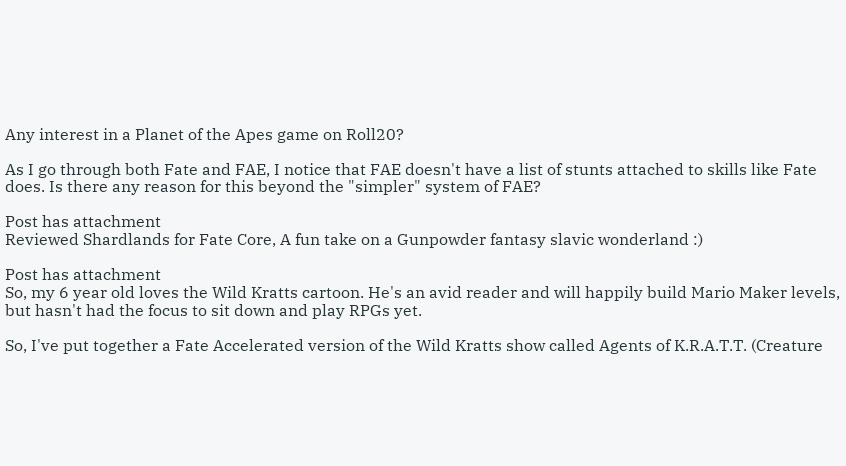Any interest in a Planet of the Apes game on Roll20?

As I go through both Fate and FAE, I notice that FAE doesn't have a list of stunts attached to skills like Fate does. Is there any reason for this beyond the "simpler" system of FAE?

Post has attachment
Reviewed Shardlands for Fate Core, A fun take on a Gunpowder fantasy slavic wonderland :)

Post has attachment
So, my 6 year old loves the Wild Kratts cartoon. He's an avid reader and will happily build Mario Maker levels, but hasn't had the focus to sit down and play RPGs yet.

So, I've put together a Fate Accelerated version of the Wild Kratts show called Agents of K.R.A.T.T. (Creature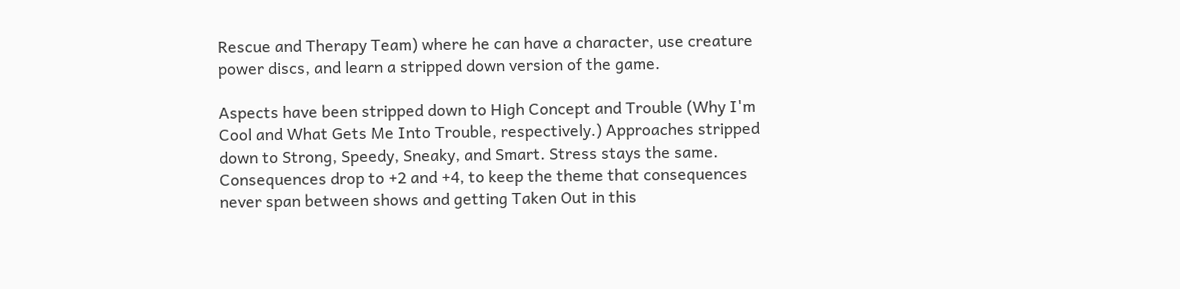Rescue and Therapy Team) where he can have a character, use creature power discs, and learn a stripped down version of the game.

Aspects have been stripped down to High Concept and Trouble (Why I'm Cool and What Gets Me Into Trouble, respectively.) Approaches stripped down to Strong, Speedy, Sneaky, and Smart. Stress stays the same. Consequences drop to +2 and +4, to keep the theme that consequences never span between shows and getting Taken Out in this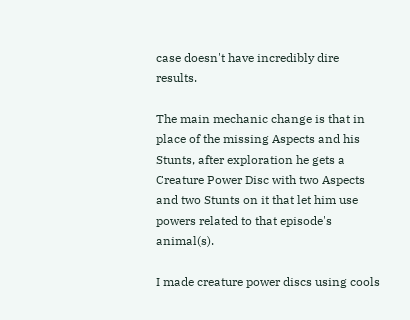case doesn't have incredibly dire results.

The main mechanic change is that in place of the missing Aspects and his Stunts, after exploration he gets a Creature Power Disc with two Aspects and two Stunts on it that let him use powers related to that episode's animal(s).

I made creature power discs using cools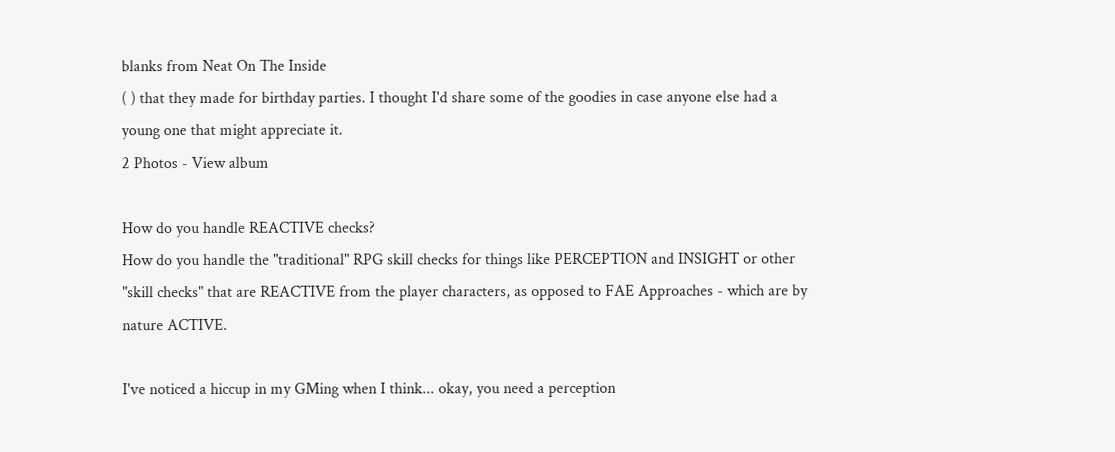blanks from Neat On The Inside
( ) that they made for birthday parties. I thought I'd share some of the goodies in case anyone else had a young one that might appreciate it.
2 Photos - View album

How do you handle REACTIVE checks?
How do you handle the "traditional" RPG skill checks for things like PERCEPTION and INSIGHT or other "skill checks" that are REACTIVE from the player characters, as opposed to FAE Approaches - which are by nature ACTIVE.

I've noticed a hiccup in my GMing when I think... okay, you need a perception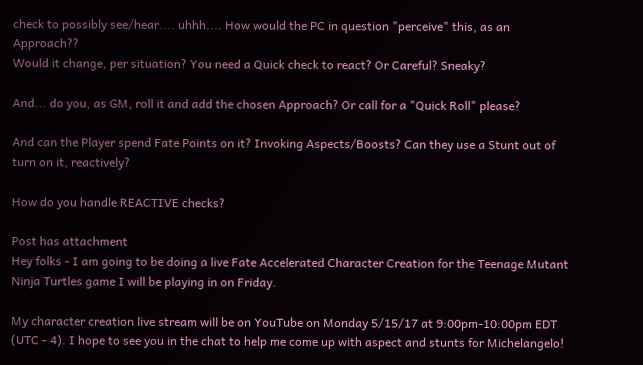check to possibly see/hear.... uhhh.... How would the PC in question "perceive" this, as an Approach??
Would it change, per situation? You need a Quick check to react? Or Careful? Sneaky?

And... do you, as GM, roll it and add the chosen Approach? Or call for a "Quick Roll" please?

And can the Player spend Fate Points on it? Invoking Aspects/Boosts? Can they use a Stunt out of turn on it, reactively?

How do you handle REACTIVE checks?

Post has attachment
Hey folks - I am going to be doing a live Fate Accelerated Character Creation for the Teenage Mutant Ninja Turtles game I will be playing in on Friday.

My character creation live stream will be on YouTube on Monday 5/15/17 at 9:00pm-10:00pm EDT (UTC - 4). I hope to see you in the chat to help me come up with aspect and stunts for Michelangelo!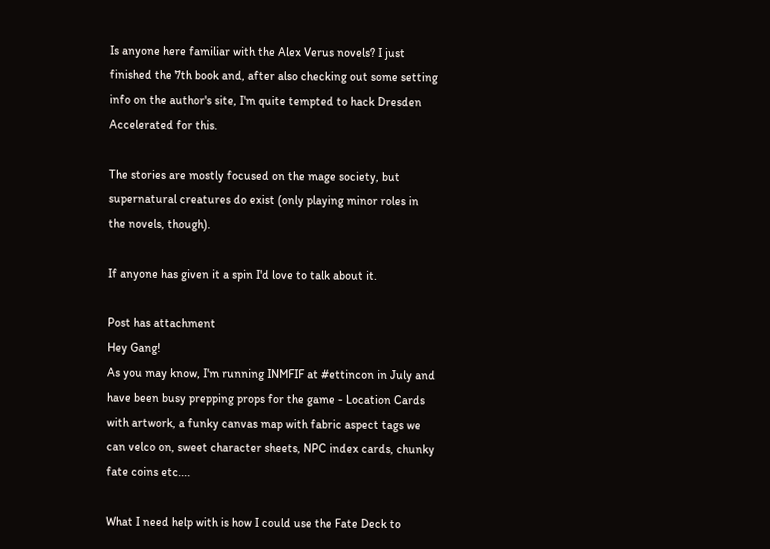Is anyone here familiar with the Alex Verus novels? I just finished the 7th book and, after also checking out some setting info on the author's site, I'm quite tempted to hack Dresden Accelerated for this.

The stories are mostly focused on the mage society, but supernatural creatures do exist (only playing minor roles in the novels, though).

If anyone has given it a spin I'd love to talk about it.

Post has attachment
Hey Gang!
As you may know, I'm running INMFIF at #ettincon in July and have been busy prepping props for the game - Location Cards with artwork, a funky canvas map with fabric aspect tags we can velco on, sweet character sheets, NPC index cards, chunky fate coins etc....

What I need help with is how I could use the Fate Deck to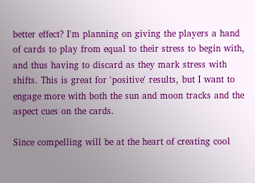better effect? I'm planning on giving the players a hand of cards to play from equal to their stress to begin with, and thus having to discard as they mark stress with shifts. This is great for 'positive' results, but I want to engage more with both the sun and moon tracks and the aspect cues on the cards.

Since compelling will be at the heart of creating cool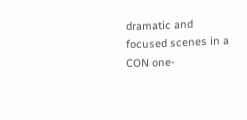dramatic and focused scenes in a CON one-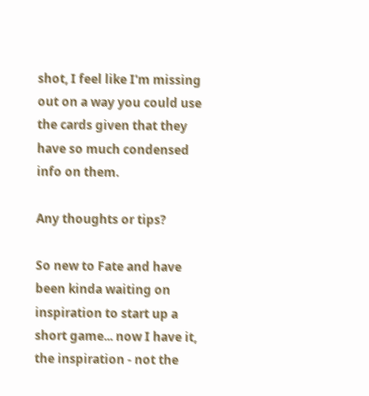shot, I feel like I'm missing out on a way you could use the cards given that they have so much condensed info on them.

Any thoughts or tips?

So new to Fate and have been kinda waiting on inspiration to start up a short game... now I have it, the inspiration - not the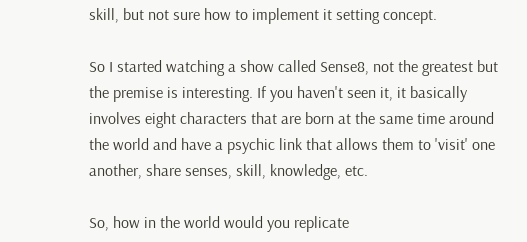skill, but not sure how to implement it setting concept.

So I started watching a show called Sense8, not the greatest but the premise is interesting. If you haven't seen it, it basically involves eight characters that are born at the same time around the world and have a psychic link that allows them to 'visit' one another, share senses, skill, knowledge, etc.

So, how in the world would you replicate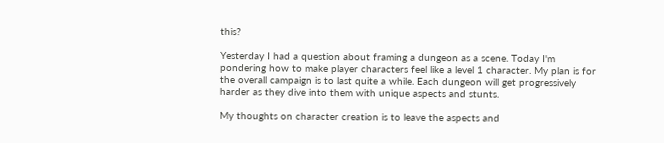this?

Yesterday I had a question about framing a dungeon as a scene. Today I'm pondering how to make player characters feel like a level 1 character. My plan is for the overall campaign is to last quite a while. Each dungeon will get progressively harder as they dive into them with unique aspects and stunts.

My thoughts on character creation is to leave the aspects and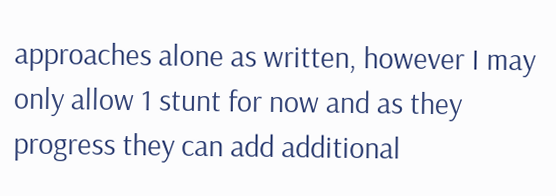approaches alone as written, however I may only allow 1 stunt for now and as they progress they can add additional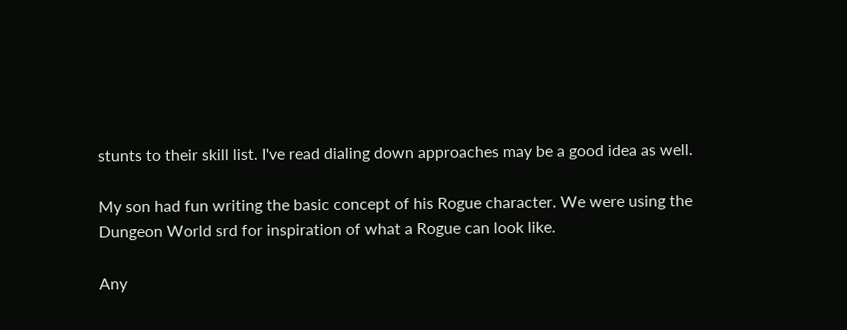stunts to their skill list. I've read dialing down approaches may be a good idea as well.

My son had fun writing the basic concept of his Rogue character. We were using the Dungeon World srd for inspiration of what a Rogue can look like.

Any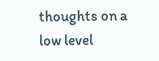thoughts on a low level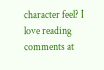character feel? I love reading comments at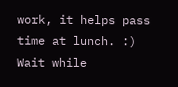work, it helps pass time at lunch. :)
Wait while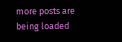more posts are being loaded